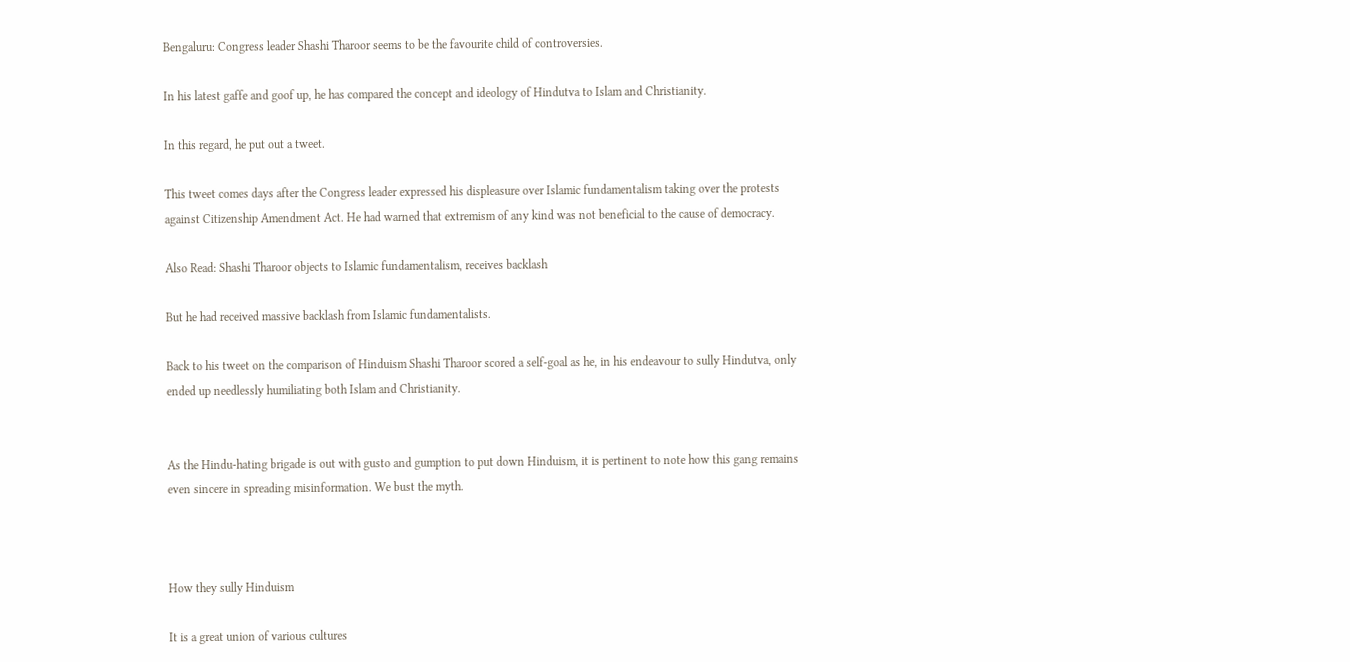Bengaluru: Congress leader Shashi Tharoor seems to be the favourite child of controversies.

In his latest gaffe and goof up, he has compared the concept and ideology of Hindutva to Islam and Christianity.

In this regard, he put out a tweet.

This tweet comes days after the Congress leader expressed his displeasure over Islamic fundamentalism taking over the protests against Citizenship Amendment Act. He had warned that extremism of any kind was not beneficial to the cause of democracy.

Also Read: Shashi Tharoor objects to Islamic fundamentalism, receives backlash

But he had received massive backlash from Islamic fundamentalists.

Back to his tweet on the comparison of Hinduism Shashi Tharoor scored a self-goal as he, in his endeavour to sully Hindutva, only ended up needlessly humiliating both Islam and Christianity.


As the Hindu-hating brigade is out with gusto and gumption to put down Hinduism, it is pertinent to note how this gang remains even sincere in spreading misinformation. We bust the myth.



How they sully Hinduism

It is a great union of various cultures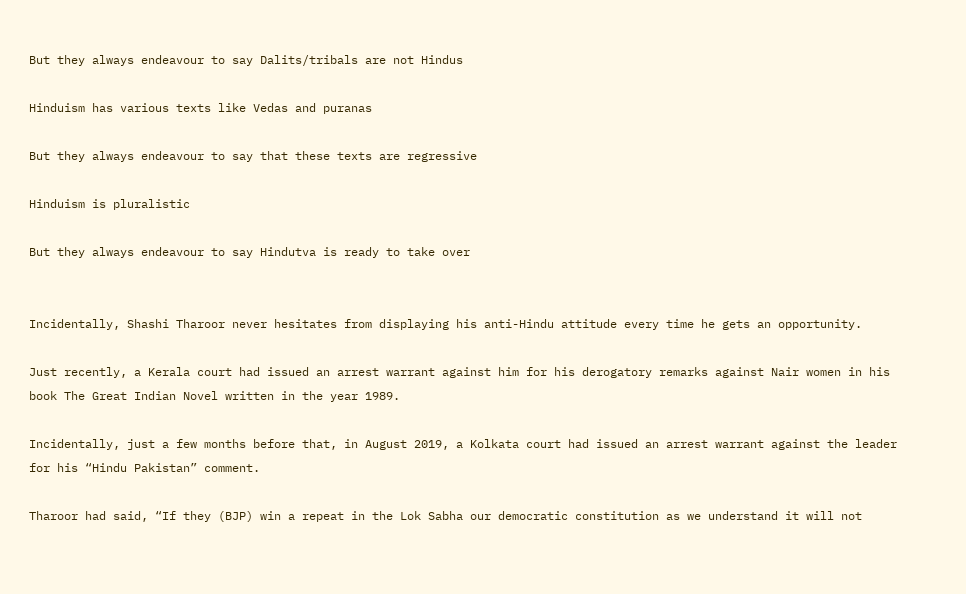But they always endeavour to say Dalits/tribals are not Hindus

Hinduism has various texts like Vedas and puranas

But they always endeavour to say that these texts are regressive

Hinduism is pluralistic

But they always endeavour to say Hindutva is ready to take over


Incidentally, Shashi Tharoor never hesitates from displaying his anti-Hindu attitude every time he gets an opportunity.

Just recently, a Kerala court had issued an arrest warrant against him for his derogatory remarks against Nair women in his book The Great Indian Novel written in the year 1989.

Incidentally, just a few months before that, in August 2019, a Kolkata court had issued an arrest warrant against the leader for his “Hindu Pakistan” comment.

Tharoor had said, “If they (BJP) win a repeat in the Lok Sabha our democratic constitution as we understand it will not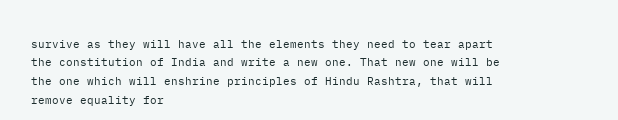survive as they will have all the elements they need to tear apart the constitution of India and write a new one. That new one will be the one which will enshrine principles of Hindu Rashtra, that will remove equality for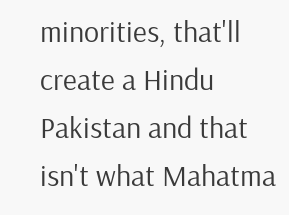minorities, that'll create a Hindu Pakistan and that isn't what Mahatma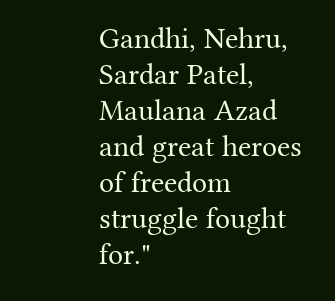Gandhi, Nehru, Sardar Patel, Maulana Azad and great heroes of freedom struggle fought for."